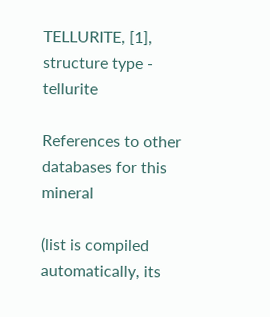TELLURITE, [1], structure type - tellurite

References to other databases for this mineral

(list is compiled automatically, its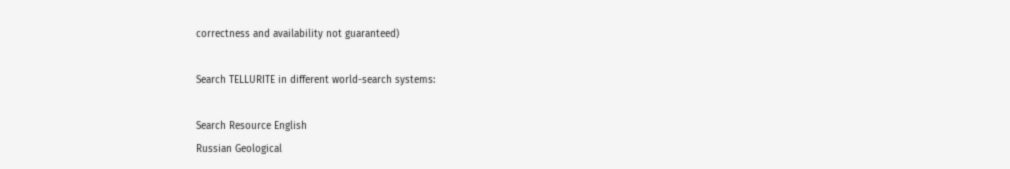correctness and availability not guaranteed)

Search TELLURITE in different world-search systems:

Search Resource English
Russian Geological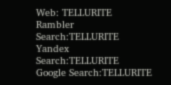Web: TELLURITE
Rambler Search:TELLURITE
Yandex Search:TELLURITE
Google Search:TELLURITE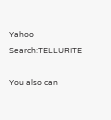Yahoo Search:TELLURITE

You also can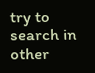try to search in other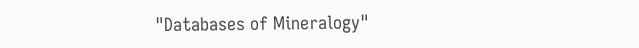"Databases of Mineralogy"